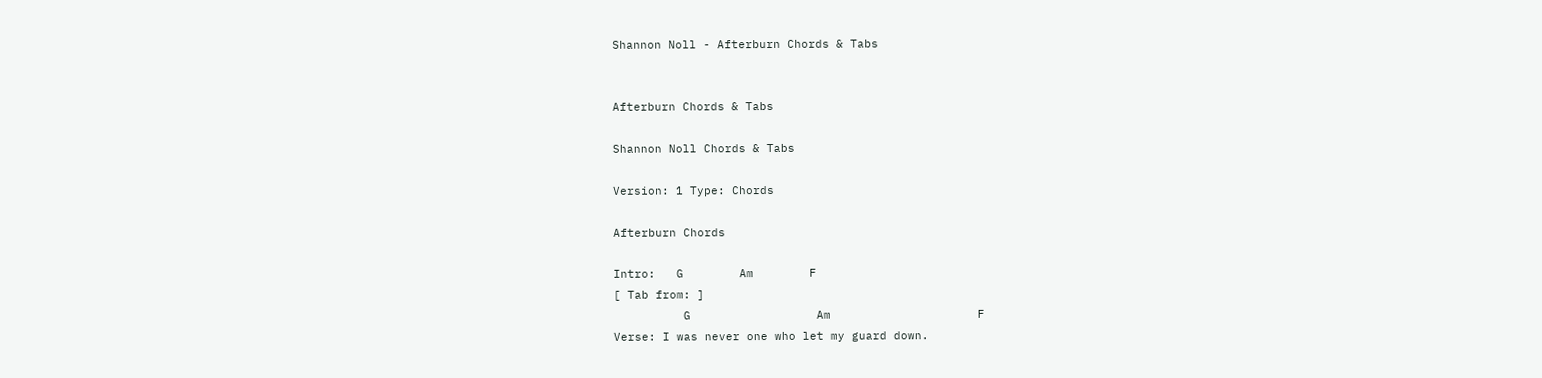Shannon Noll - Afterburn Chords & Tabs


Afterburn Chords & Tabs

Shannon Noll Chords & Tabs

Version: 1 Type: Chords

Afterburn Chords

Intro:   G        Am        F
[ Tab from: ]
          G                  Am                     F
Verse: I was never one who let my guard down.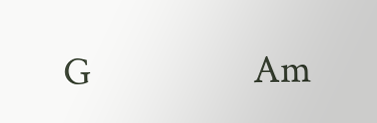G                  Am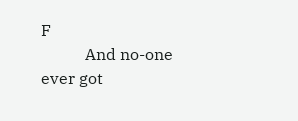F
           And no-one ever got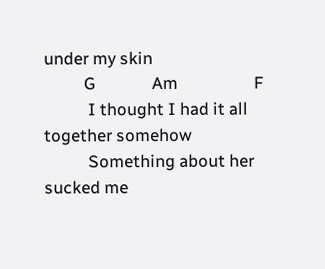under my skin
          G              Am                   F
           I thought I had it all together somehow
           Something about her sucked me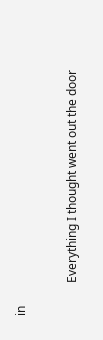in

           Everything I thought went out the door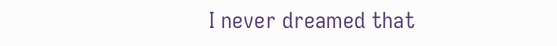I never dreamed that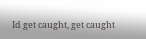Id get caught, get caught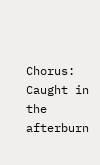Chorus: Caught in the afterburn